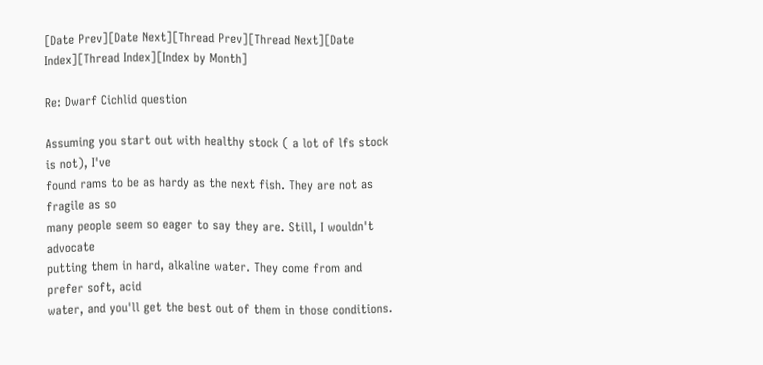[Date Prev][Date Next][Thread Prev][Thread Next][Date Index][Thread Index][Index by Month]

Re: Dwarf Cichlid question

Assuming you start out with healthy stock ( a lot of lfs stock is not), I've
found rams to be as hardy as the next fish. They are not as fragile as so
many people seem so eager to say they are. Still, I wouldn't advocate
putting them in hard, alkaline water. They come from and prefer soft, acid
water, and you'll get the best out of them in those conditions.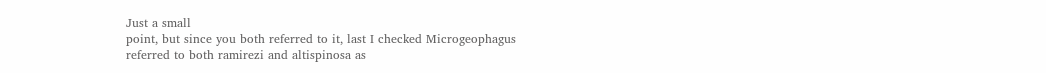Just a small
point, but since you both referred to it, last I checked Microgeophagus
referred to both ramirezi and altispinosa as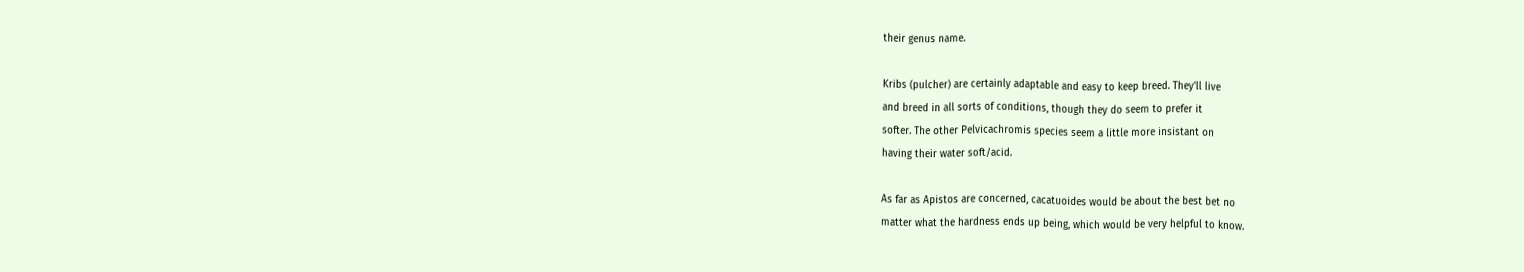their genus name.

Kribs (pulcher) are certainly adaptable and easy to keep breed. They'll live
and breed in all sorts of conditions, though they do seem to prefer it
softer. The other Pelvicachromis species seem a little more insistant on
having their water soft/acid.

As far as Apistos are concerned, cacatuoides would be about the best bet no
matter what the hardness ends up being, which would be very helpful to know.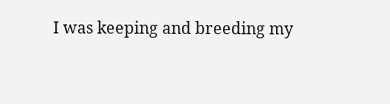I was keeping and breeding my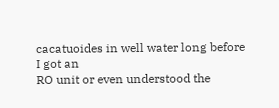cacatuoides in well water long before I got an
RO unit or even understood the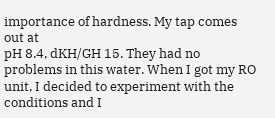importance of hardness. My tap comes out at
pH 8.4, dKH/GH 15. They had no problems in this water. When I got my RO
unit, I decided to experiment with the conditions and I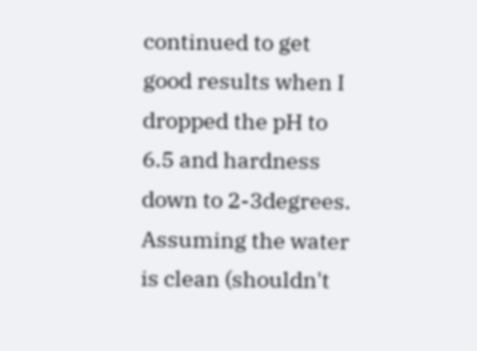continued to get
good results when I dropped the pH to 6.5 and hardness down to 2-3degrees.
Assuming the water is clean (shouldn't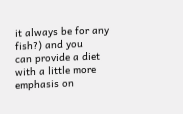it always be for any fish?) and you
can provide a diet with a little more emphasis on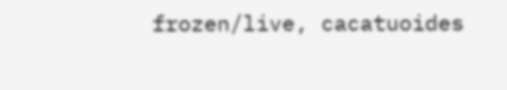frozen/live, cacatuoides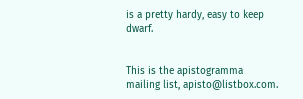is a pretty hardy, easy to keep dwarf.


This is the apistogramma mailing list, apisto@listbox.com.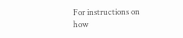For instructions on how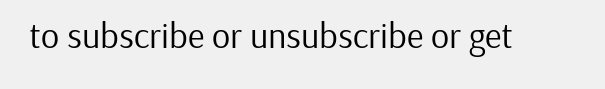to subscribe or unsubscribe or get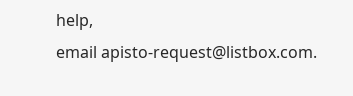help,
email apisto-request@listbox.com.